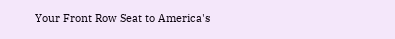Your Front Row Seat to America's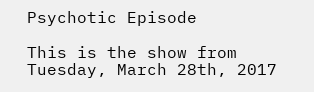Psychotic Episode

This is the show from Tuesday, March 28th, 2017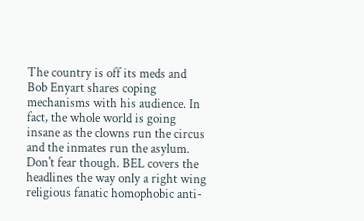The country is off its meds and Bob Enyart shares coping mechanisms with his audience. In fact, the whole world is going insane as the clowns run the circus and the inmates run the asylum. Don't fear though. BEL covers the headlines the way only a right wing religious fanatic homophobic anti-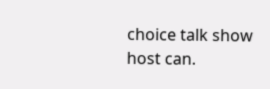choice talk show host can.